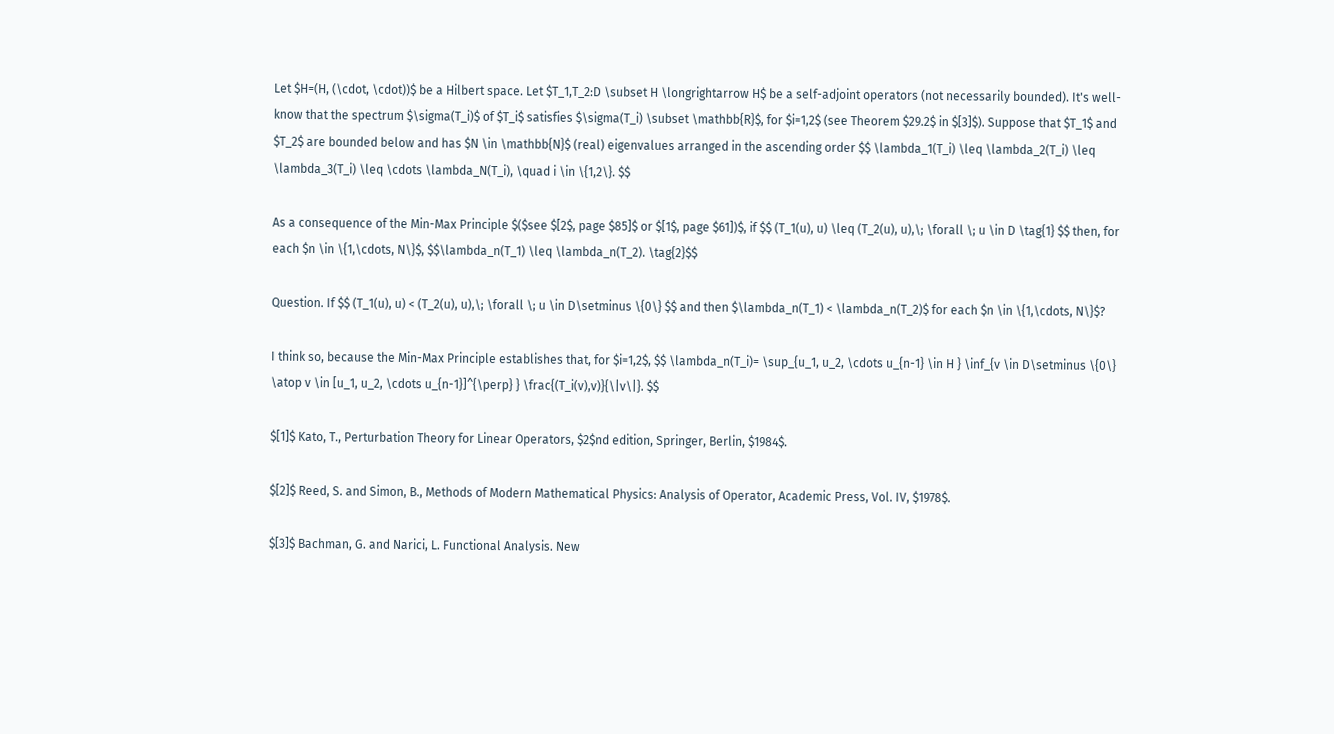Let $H=(H, (\cdot, \cdot))$ be a Hilbert space. Let $T_1,T_2:D \subset H \longrightarrow H$ be a self-adjoint operators (not necessarily bounded). It's well-know that the spectrum $\sigma(T_i)$ of $T_i$ satisfies $\sigma(T_i) \subset \mathbb{R}$, for $i=1,2$ (see Theorem $29.2$ in $[3]$). Suppose that $T_1$ and $T_2$ are bounded below and has $N \in \mathbb{N}$ (real) eigenvalues arranged in the ascending order $$ \lambda_1(T_i) \leq \lambda_2(T_i) \leq \lambda_3(T_i) \leq \cdots \lambda_N(T_i), \quad i \in \{1,2\}. $$

As a consequence of the Min-Max Principle $($see $[2$, page $85]$ or $[1$, page $61])$, if $$ (T_1(u), u) \leq (T_2(u), u),\; \forall \; u \in D \tag{1} $$ then, for each $n \in \{1,\cdots, N\}$, $$\lambda_n(T_1) \leq \lambda_n(T_2). \tag{2}$$

Question. If $$ (T_1(u), u) < (T_2(u), u),\; \forall \; u \in D\setminus \{0\} $$ and then $\lambda_n(T_1) < \lambda_n(T_2)$ for each $n \in \{1,\cdots, N\}$?

I think so, because the Min-Max Principle establishes that, for $i=1,2$, $$ \lambda_n(T_i)= \sup_{u_1, u_2, \cdots u_{n-1} \in H } \inf_{v \in D\setminus \{0\} \atop v \in [u_1, u_2, \cdots u_{n-1}]^{\perp} } \frac{(T_i(v),v)}{\|v\|}. $$

$[1]$ Kato, T., Perturbation Theory for Linear Operators, $2$nd edition, Springer, Berlin, $1984$.

$[2]$ Reed, S. and Simon, B., Methods of Modern Mathematical Physics: Analysis of Operator, Academic Press, Vol. IV, $1978$.

$[3]$ Bachman, G. and Narici, L. Functional Analysis. New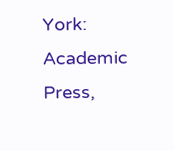York: Academic Press,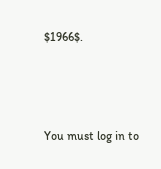$1966$.



You must log in to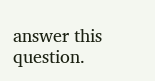answer this question.